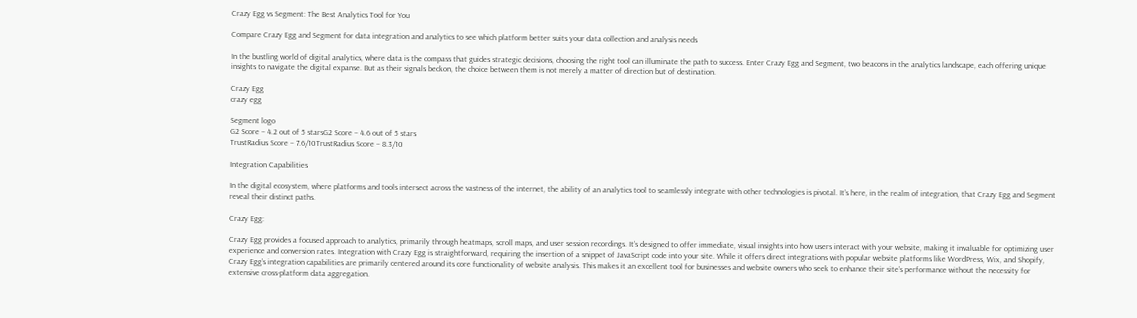Crazy Egg vs Segment: The Best Analytics Tool for You

Compare Crazy Egg and Segment for data integration and analytics to see which platform better suits your data collection and analysis needs

In the bustling world of digital analytics, where data is the compass that guides strategic decisions, choosing the right tool can illuminate the path to success. Enter Crazy Egg and Segment, two beacons in the analytics landscape, each offering unique insights to navigate the digital expanse. But as their signals beckon, the choice between them is not merely a matter of direction but of destination.

Crazy Egg
crazy egg

Segment logo
G2 Score – 4.2 out of 5 starsG2 Score – 4.6 out of 5 stars
TrustRadius Score – 7.6/10TrustRadius Score – 8.3/10

Integration Capabilities

In the digital ecosystem, where platforms and tools intersect across the vastness of the internet, the ability of an analytics tool to seamlessly integrate with other technologies is pivotal. It’s here, in the realm of integration, that Crazy Egg and Segment reveal their distinct paths.

Crazy Egg:

Crazy Egg provides a focused approach to analytics, primarily through heatmaps, scroll maps, and user session recordings. It’s designed to offer immediate, visual insights into how users interact with your website, making it invaluable for optimizing user experience and conversion rates. Integration with Crazy Egg is straightforward, requiring the insertion of a snippet of JavaScript code into your site. While it offers direct integrations with popular website platforms like WordPress, Wix, and Shopify, Crazy Egg’s integration capabilities are primarily centered around its core functionality of website analysis. This makes it an excellent tool for businesses and website owners who seek to enhance their site’s performance without the necessity for extensive cross-platform data aggregation.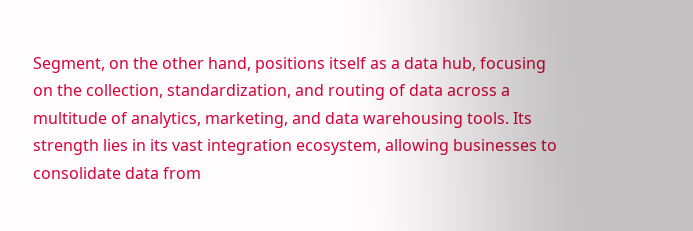Segment, on the other hand, positions itself as a data hub, focusing on the collection, standardization, and routing of data across a multitude of analytics, marketing, and data warehousing tools. Its strength lies in its vast integration ecosystem, allowing businesses to consolidate data from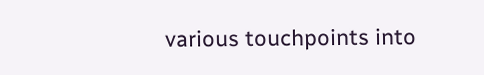various touchpoints into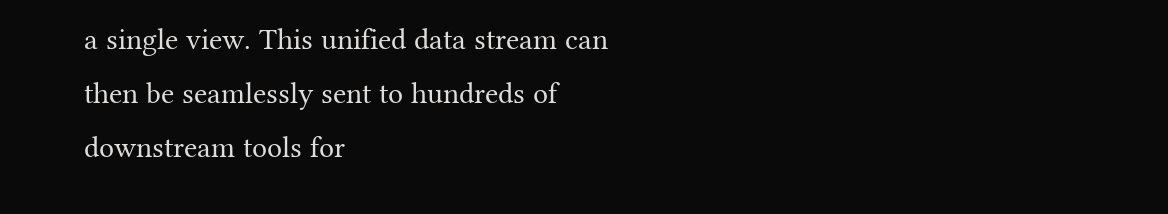a single view. This unified data stream can then be seamlessly sent to hundreds of downstream tools for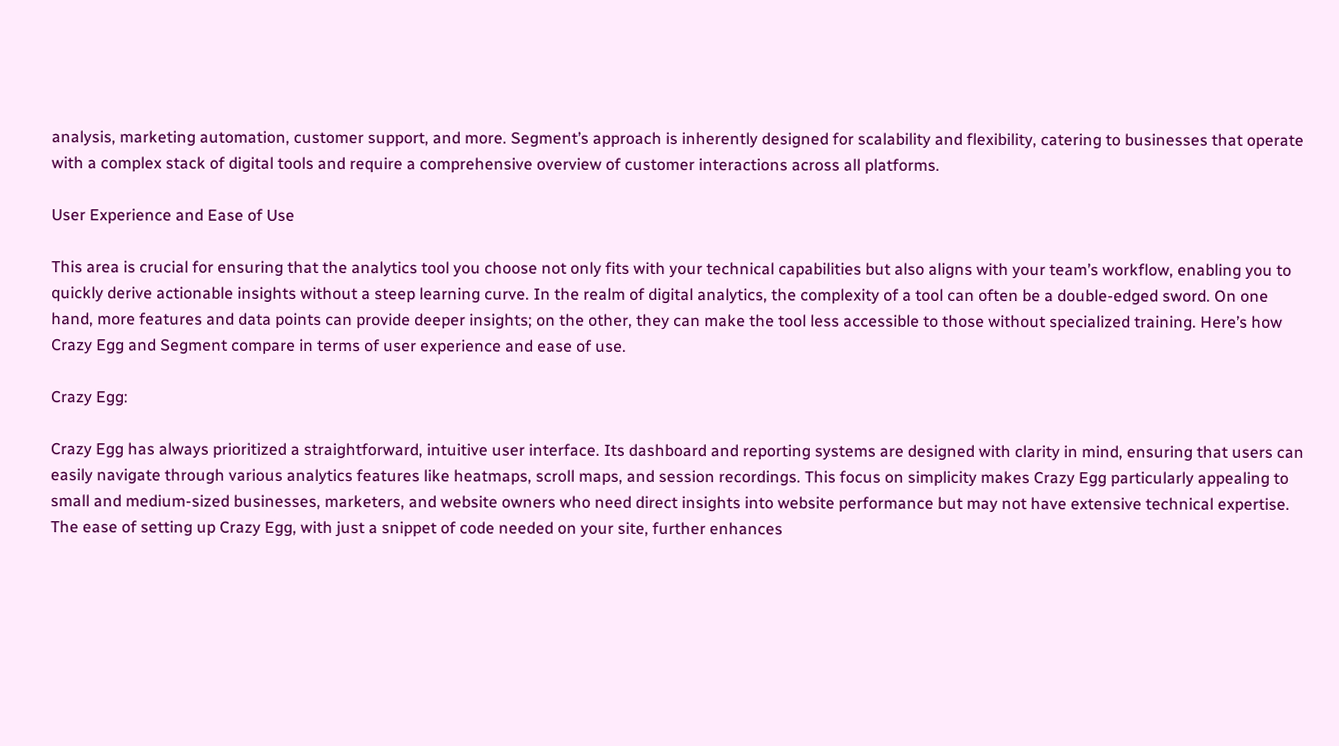analysis, marketing automation, customer support, and more. Segment’s approach is inherently designed for scalability and flexibility, catering to businesses that operate with a complex stack of digital tools and require a comprehensive overview of customer interactions across all platforms.

User Experience and Ease of Use

This area is crucial for ensuring that the analytics tool you choose not only fits with your technical capabilities but also aligns with your team’s workflow, enabling you to quickly derive actionable insights without a steep learning curve. In the realm of digital analytics, the complexity of a tool can often be a double-edged sword. On one hand, more features and data points can provide deeper insights; on the other, they can make the tool less accessible to those without specialized training. Here’s how Crazy Egg and Segment compare in terms of user experience and ease of use.

Crazy Egg:

Crazy Egg has always prioritized a straightforward, intuitive user interface. Its dashboard and reporting systems are designed with clarity in mind, ensuring that users can easily navigate through various analytics features like heatmaps, scroll maps, and session recordings. This focus on simplicity makes Crazy Egg particularly appealing to small and medium-sized businesses, marketers, and website owners who need direct insights into website performance but may not have extensive technical expertise. The ease of setting up Crazy Egg, with just a snippet of code needed on your site, further enhances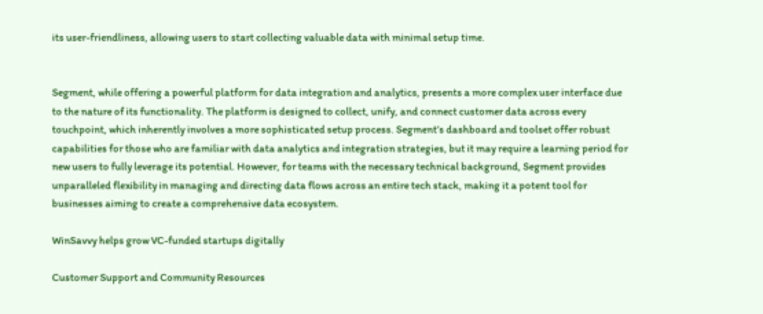its user-friendliness, allowing users to start collecting valuable data with minimal setup time.


Segment, while offering a powerful platform for data integration and analytics, presents a more complex user interface due to the nature of its functionality. The platform is designed to collect, unify, and connect customer data across every touchpoint, which inherently involves a more sophisticated setup process. Segment’s dashboard and toolset offer robust capabilities for those who are familiar with data analytics and integration strategies, but it may require a learning period for new users to fully leverage its potential. However, for teams with the necessary technical background, Segment provides unparalleled flexibility in managing and directing data flows across an entire tech stack, making it a potent tool for businesses aiming to create a comprehensive data ecosystem.

WinSavvy helps grow VC-funded startups digitally

Customer Support and Community Resources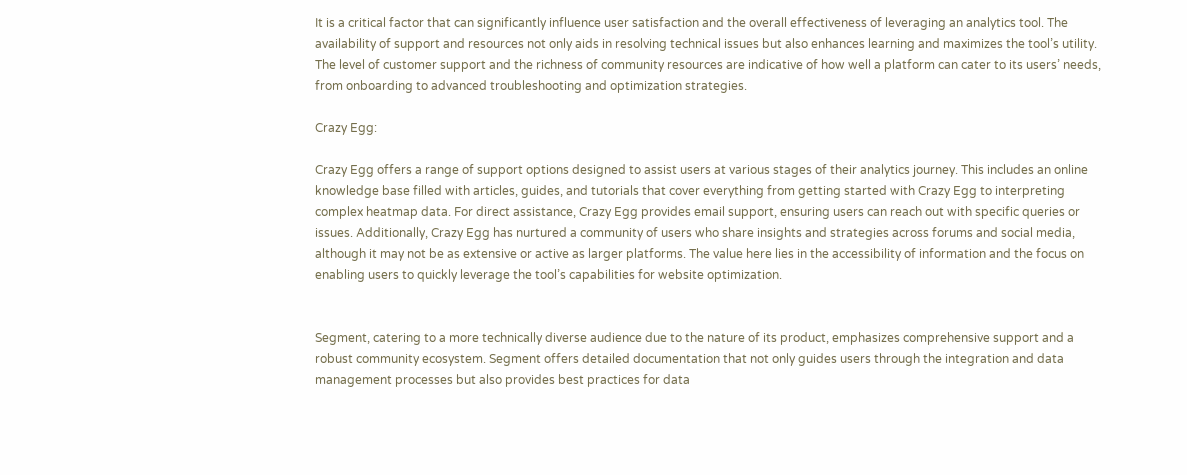It is a critical factor that can significantly influence user satisfaction and the overall effectiveness of leveraging an analytics tool. The availability of support and resources not only aids in resolving technical issues but also enhances learning and maximizes the tool’s utility. The level of customer support and the richness of community resources are indicative of how well a platform can cater to its users’ needs, from onboarding to advanced troubleshooting and optimization strategies.

Crazy Egg:

Crazy Egg offers a range of support options designed to assist users at various stages of their analytics journey. This includes an online knowledge base filled with articles, guides, and tutorials that cover everything from getting started with Crazy Egg to interpreting complex heatmap data. For direct assistance, Crazy Egg provides email support, ensuring users can reach out with specific queries or issues. Additionally, Crazy Egg has nurtured a community of users who share insights and strategies across forums and social media, although it may not be as extensive or active as larger platforms. The value here lies in the accessibility of information and the focus on enabling users to quickly leverage the tool’s capabilities for website optimization.


Segment, catering to a more technically diverse audience due to the nature of its product, emphasizes comprehensive support and a robust community ecosystem. Segment offers detailed documentation that not only guides users through the integration and data management processes but also provides best practices for data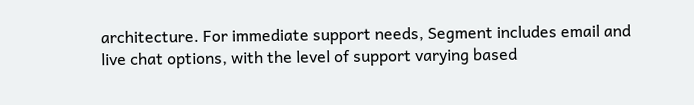architecture. For immediate support needs, Segment includes email and live chat options, with the level of support varying based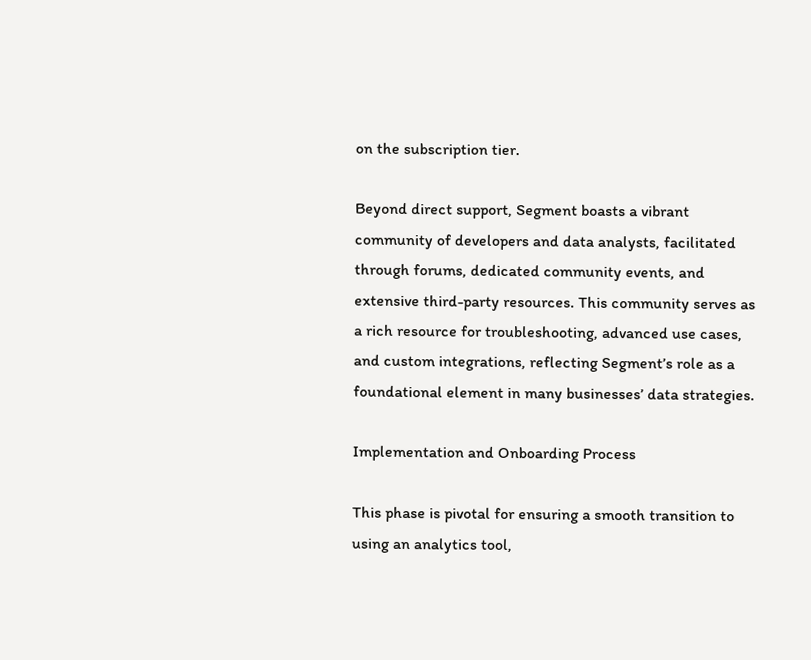on the subscription tier.

Beyond direct support, Segment boasts a vibrant community of developers and data analysts, facilitated through forums, dedicated community events, and extensive third-party resources. This community serves as a rich resource for troubleshooting, advanced use cases, and custom integrations, reflecting Segment’s role as a foundational element in many businesses’ data strategies.

Implementation and Onboarding Process

This phase is pivotal for ensuring a smooth transition to using an analytics tool,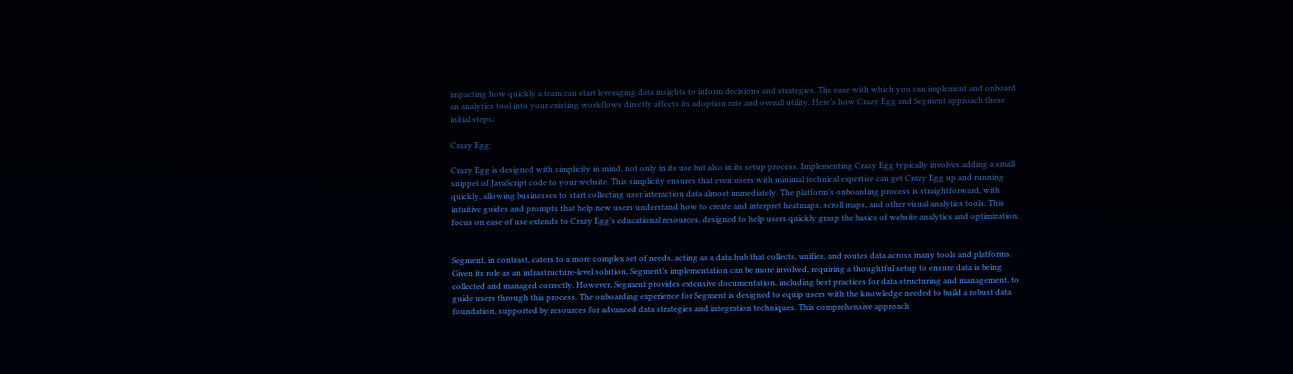impacting how quickly a team can start leveraging data insights to inform decisions and strategies. The ease with which you can implement and onboard an analytics tool into your existing workflows directly affects its adoption rate and overall utility. Here’s how Crazy Egg and Segment approach these initial steps:

Crazy Egg:

Crazy Egg is designed with simplicity in mind, not only in its use but also in its setup process. Implementing Crazy Egg typically involves adding a small snippet of JavaScript code to your website. This simplicity ensures that even users with minimal technical expertise can get Crazy Egg up and running quickly, allowing businesses to start collecting user interaction data almost immediately. The platform’s onboarding process is straightforward, with intuitive guides and prompts that help new users understand how to create and interpret heatmaps, scroll maps, and other visual analytics tools. This focus on ease of use extends to Crazy Egg’s educational resources, designed to help users quickly grasp the basics of website analytics and optimization.


Segment, in contrast, caters to a more complex set of needs, acting as a data hub that collects, unifies, and routes data across many tools and platforms. Given its role as an infrastructure-level solution, Segment’s implementation can be more involved, requiring a thoughtful setup to ensure data is being collected and managed correctly. However, Segment provides extensive documentation, including best practices for data structuring and management, to guide users through this process. The onboarding experience for Segment is designed to equip users with the knowledge needed to build a robust data foundation, supported by resources for advanced data strategies and integration techniques. This comprehensive approach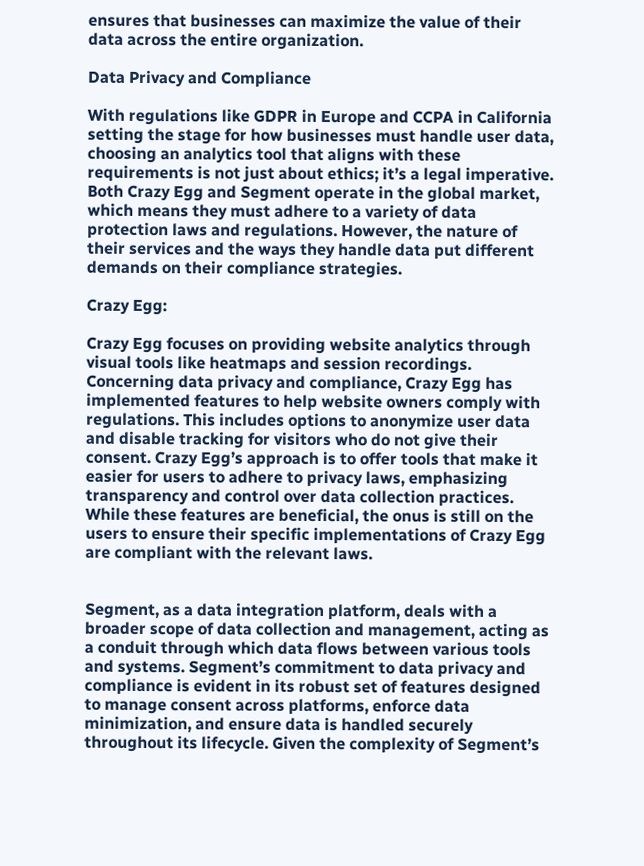ensures that businesses can maximize the value of their data across the entire organization.

Data Privacy and Compliance

With regulations like GDPR in Europe and CCPA in California setting the stage for how businesses must handle user data, choosing an analytics tool that aligns with these requirements is not just about ethics; it’s a legal imperative. Both Crazy Egg and Segment operate in the global market, which means they must adhere to a variety of data protection laws and regulations. However, the nature of their services and the ways they handle data put different demands on their compliance strategies.

Crazy Egg:

Crazy Egg focuses on providing website analytics through visual tools like heatmaps and session recordings. Concerning data privacy and compliance, Crazy Egg has implemented features to help website owners comply with regulations. This includes options to anonymize user data and disable tracking for visitors who do not give their consent. Crazy Egg’s approach is to offer tools that make it easier for users to adhere to privacy laws, emphasizing transparency and control over data collection practices. While these features are beneficial, the onus is still on the users to ensure their specific implementations of Crazy Egg are compliant with the relevant laws.


Segment, as a data integration platform, deals with a broader scope of data collection and management, acting as a conduit through which data flows between various tools and systems. Segment’s commitment to data privacy and compliance is evident in its robust set of features designed to manage consent across platforms, enforce data minimization, and ensure data is handled securely throughout its lifecycle. Given the complexity of Segment’s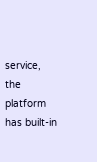service, the platform has built-in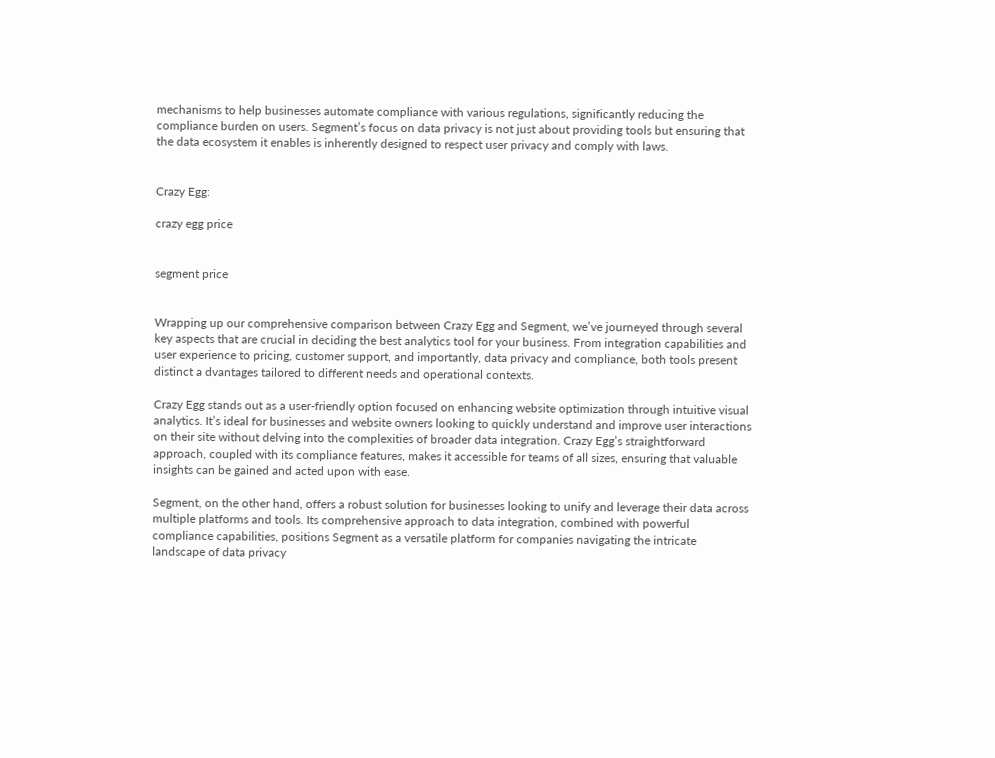mechanisms to help businesses automate compliance with various regulations, significantly reducing the compliance burden on users. Segment’s focus on data privacy is not just about providing tools but ensuring that the data ecosystem it enables is inherently designed to respect user privacy and comply with laws.


Crazy Egg:

crazy egg price


segment price


Wrapping up our comprehensive comparison between Crazy Egg and Segment, we’ve journeyed through several key aspects that are crucial in deciding the best analytics tool for your business. From integration capabilities and user experience to pricing, customer support, and importantly, data privacy and compliance, both tools present distinct a dvantages tailored to different needs and operational contexts.

Crazy Egg stands out as a user-friendly option focused on enhancing website optimization through intuitive visual analytics. It’s ideal for businesses and website owners looking to quickly understand and improve user interactions on their site without delving into the complexities of broader data integration. Crazy Egg’s straightforward approach, coupled with its compliance features, makes it accessible for teams of all sizes, ensuring that valuable insights can be gained and acted upon with ease.

Segment, on the other hand, offers a robust solution for businesses looking to unify and leverage their data across multiple platforms and tools. Its comprehensive approach to data integration, combined with powerful compliance capabilities, positions Segment as a versatile platform for companies navigating the intricate landscape of data privacy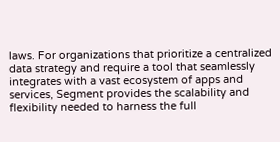laws. For organizations that prioritize a centralized data strategy and require a tool that seamlessly integrates with a vast ecosystem of apps and services, Segment provides the scalability and flexibility needed to harness the full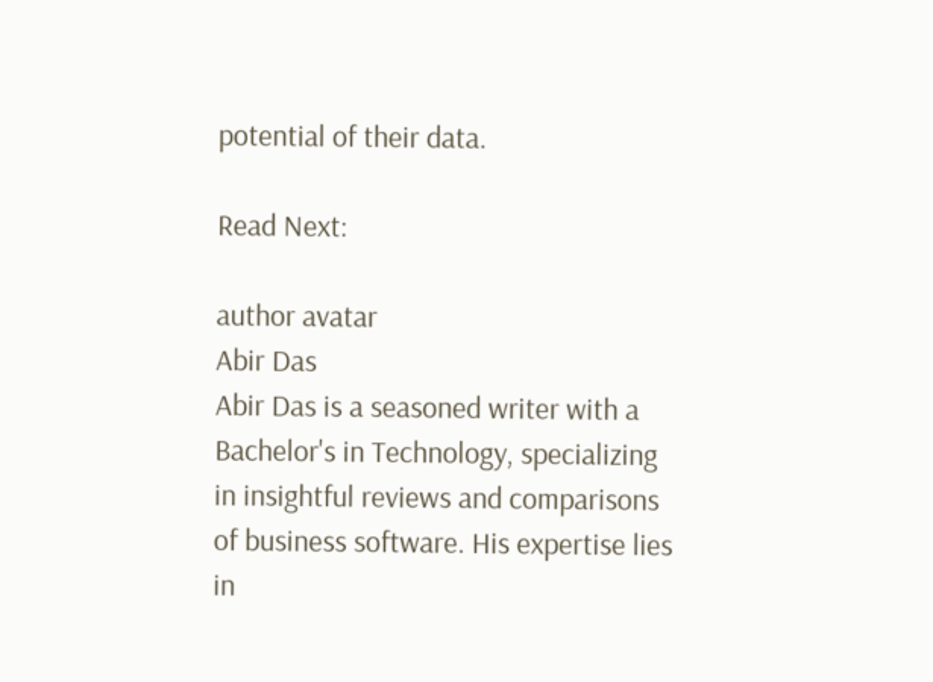potential of their data.

Read Next:

author avatar
Abir Das
Abir Das is a seasoned writer with a Bachelor's in Technology, specializing in insightful reviews and comparisons of business software. His expertise lies in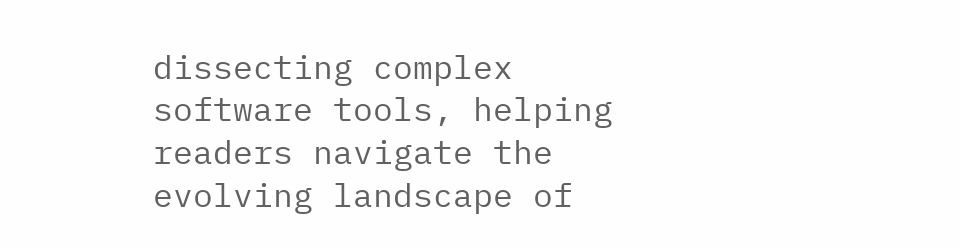dissecting complex software tools, helping readers navigate the evolving landscape of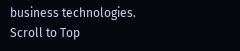business technologies.
Scroll to Top